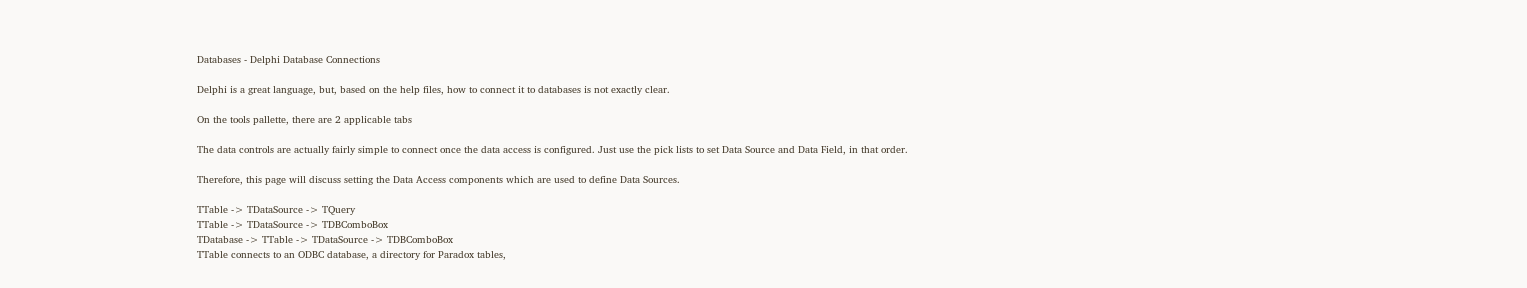Databases - Delphi Database Connections

Delphi is a great language, but, based on the help files, how to connect it to databases is not exactly clear.

On the tools pallette, there are 2 applicable tabs

The data controls are actually fairly simple to connect once the data access is configured. Just use the pick lists to set Data Source and Data Field, in that order.

Therefore, this page will discuss setting the Data Access components which are used to define Data Sources.

TTable -> TDataSource -> TQuery
TTable -> TDataSource -> TDBComboBox
TDatabase -> TTable -> TDataSource -> TDBComboBox
TTable connects to an ODBC database, a directory for Paradox tables,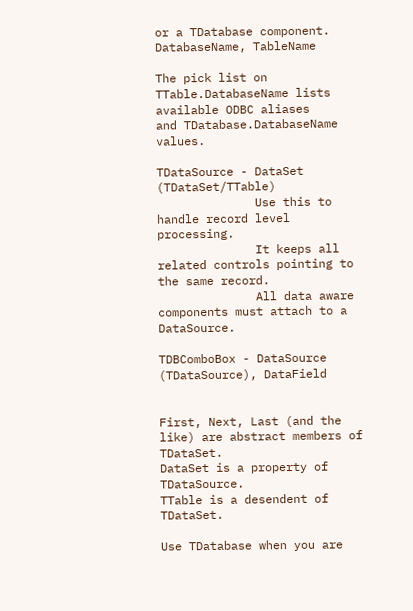or a TDatabase component.
DatabaseName, TableName

The pick list on TTable.DatabaseName lists available ODBC aliases
and TDatabase.DatabaseName values.

TDataSource - DataSet (TDataSet/TTable)
              Use this to handle record level processing.
              It keeps all related controls pointing to the same record.
              All data aware components must attach to a DataSource.

TDBComboBox - DataSource (TDataSource), DataField


First, Next, Last (and the like) are abstract members of TDataSet.
DataSet is a property of TDataSource.
TTable is a desendent of TDataSet.

Use TDatabase when you are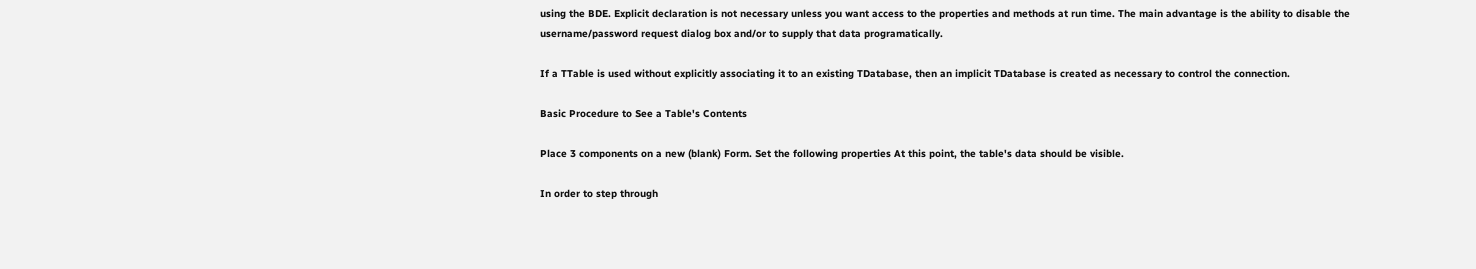using the BDE. Explicit declaration is not necessary unless you want access to the properties and methods at run time. The main advantage is the ability to disable the username/password request dialog box and/or to supply that data programatically.

If a TTable is used without explicitly associating it to an existing TDatabase, then an implicit TDatabase is created as necessary to control the connection.

Basic Procedure to See a Table's Contents

Place 3 components on a new (blank) Form. Set the following properties At this point, the table's data should be visible.

In order to step through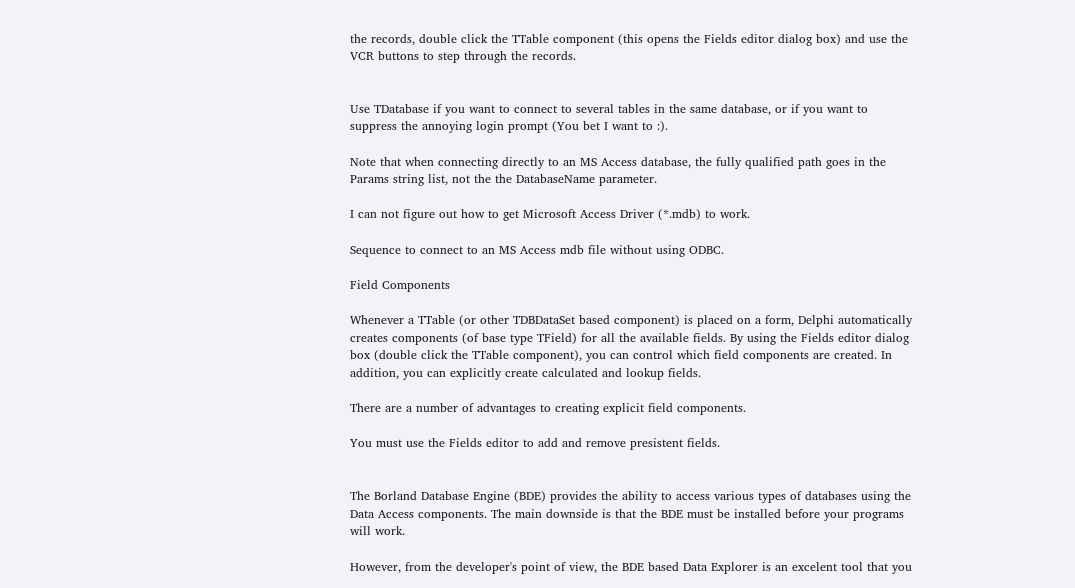the records, double click the TTable component (this opens the Fields editor dialog box) and use the VCR buttons to step through the records.


Use TDatabase if you want to connect to several tables in the same database, or if you want to suppress the annoying login prompt (You bet I want to :).

Note that when connecting directly to an MS Access database, the fully qualified path goes in the Params string list, not the the DatabaseName parameter.

I can not figure out how to get Microsoft Access Driver (*.mdb) to work.

Sequence to connect to an MS Access mdb file without using ODBC.

Field Components

Whenever a TTable (or other TDBDataSet based component) is placed on a form, Delphi automatically creates components (of base type TField) for all the available fields. By using the Fields editor dialog box (double click the TTable component), you can control which field components are created. In addition, you can explicitly create calculated and lookup fields.

There are a number of advantages to creating explicit field components.

You must use the Fields editor to add and remove presistent fields.


The Borland Database Engine (BDE) provides the ability to access various types of databases using the Data Access components. The main downside is that the BDE must be installed before your programs will work.

However, from the developer's point of view, the BDE based Data Explorer is an excelent tool that you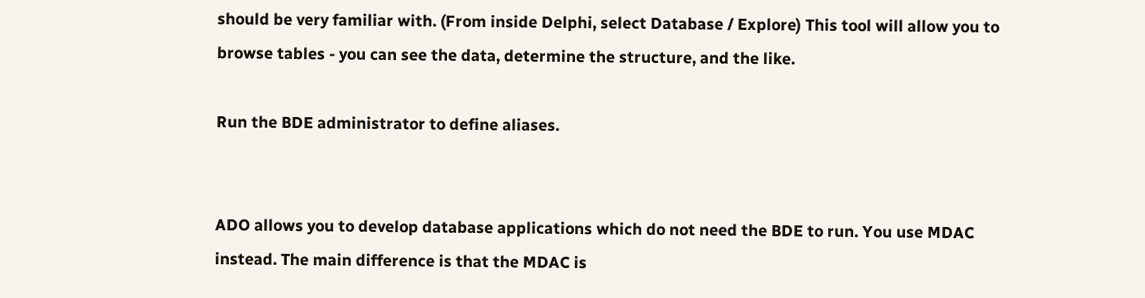should be very familiar with. (From inside Delphi, select Database / Explore) This tool will allow you to browse tables - you can see the data, determine the structure, and the like.

Run the BDE administrator to define aliases.


ADO allows you to develop database applications which do not need the BDE to run. You use MDAC instead. The main difference is that the MDAC is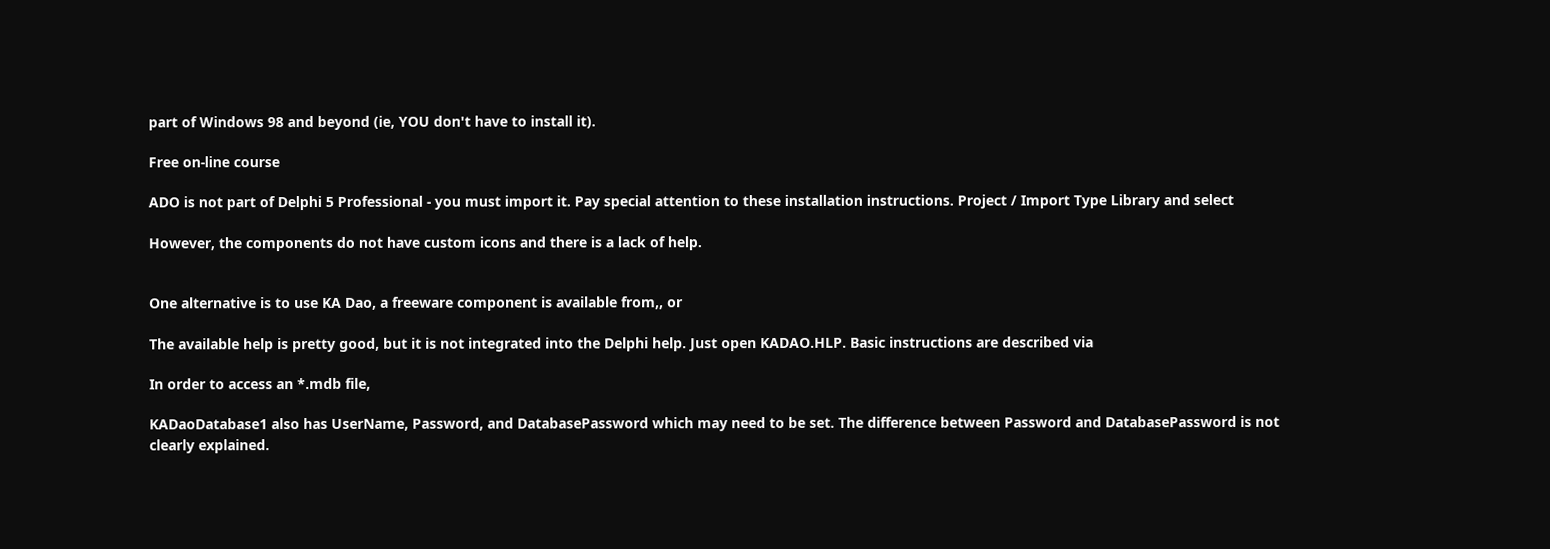part of Windows 98 and beyond (ie, YOU don't have to install it).

Free on-line course

ADO is not part of Delphi 5 Professional - you must import it. Pay special attention to these installation instructions. Project / Import Type Library and select

However, the components do not have custom icons and there is a lack of help.


One alternative is to use KA Dao, a freeware component is available from,, or

The available help is pretty good, but it is not integrated into the Delphi help. Just open KADAO.HLP. Basic instructions are described via

In order to access an *.mdb file,

KADaoDatabase1 also has UserName, Password, and DatabasePassword which may need to be set. The difference between Password and DatabasePassword is not clearly explained.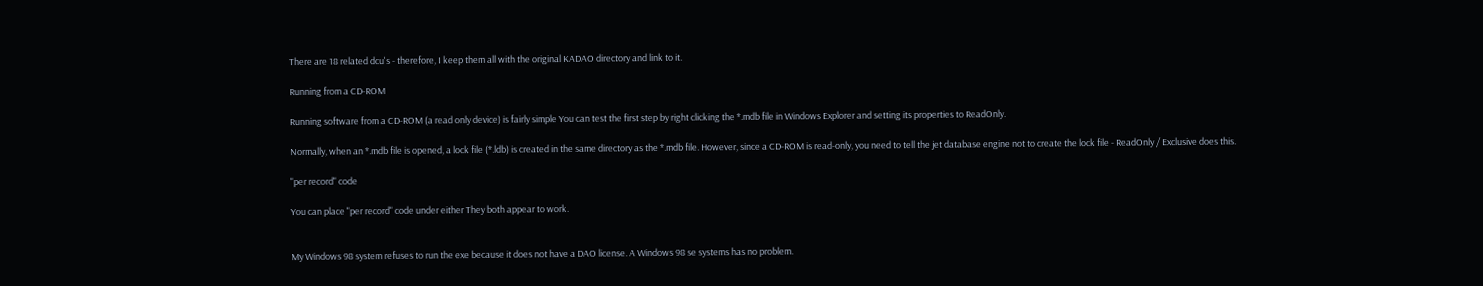There are 18 related dcu's - therefore, I keep them all with the original KADAO directory and link to it.

Running from a CD-ROM

Running software from a CD-ROM (a read only device) is fairly simple You can test the first step by right clicking the *.mdb file in Windows Explorer and setting its properties to ReadOnly.

Normally, when an *.mdb file is opened, a lock file (*.ldb) is created in the same directory as the *.mdb file. However, since a CD-ROM is read-only, you need to tell the jet database engine not to create the lock file - ReadOnly / Exclusive does this.

"per record" code

You can place "per record" code under either They both appear to work.


My Windows 98 system refuses to run the exe because it does not have a DAO license. A Windows 98 se systems has no problem.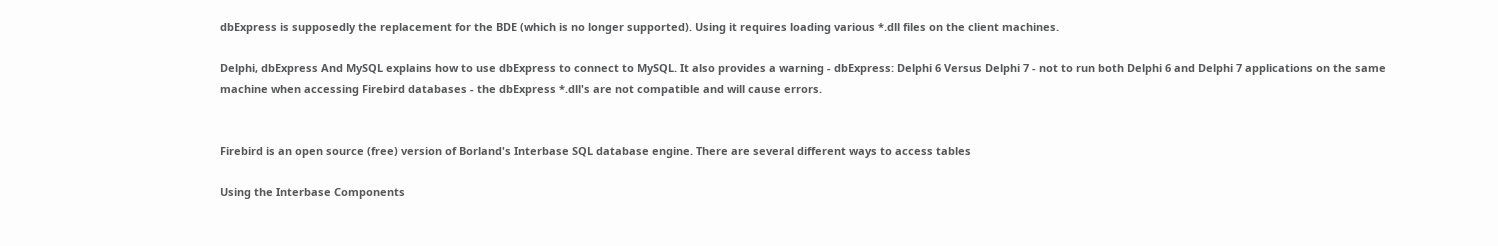dbExpress is supposedly the replacement for the BDE (which is no longer supported). Using it requires loading various *.dll files on the client machines.

Delphi, dbExpress And MySQL explains how to use dbExpress to connect to MySQL. It also provides a warning - dbExpress: Delphi 6 Versus Delphi 7 - not to run both Delphi 6 and Delphi 7 applications on the same machine when accessing Firebird databases - the dbExpress *.dll's are not compatible and will cause errors.


Firebird is an open source (free) version of Borland's Interbase SQL database engine. There are several different ways to access tables

Using the Interbase Components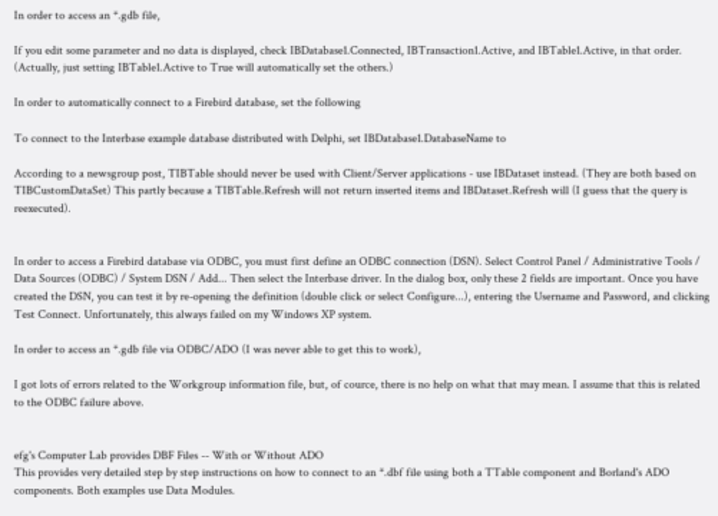In order to access an *.gdb file,

If you edit some parameter and no data is displayed, check IBDatabase1.Connected, IBTransaction1.Active, and IBTable1.Active, in that order. (Actually, just setting IBTable1.Active to True will automatically set the others.)

In order to automatically connect to a Firebird database, set the following

To connect to the Interbase example database distributed with Delphi, set IBDatabase1.DatabaseName to

According to a newsgroup post, TIBTable should never be used with Client/Server applications - use IBDataset instead. (They are both based on TIBCustomDataSet) This partly because a TIBTable.Refresh will not return inserted items and IBDataset.Refresh will (I guess that the query is reexecuted).


In order to access a Firebird database via ODBC, you must first define an ODBC connection (DSN). Select Control Panel / Administrative Tools / Data Sources (ODBC) / System DSN / Add... Then select the Interbase driver. In the dialog box, only these 2 fields are important. Once you have created the DSN, you can test it by re-opening the definition (double click or select Configure...), entering the Username and Password, and clicking Test Connect. Unfortunately, this always failed on my Windows XP system.

In order to access an *.gdb file via ODBC/ADO (I was never able to get this to work),

I got lots of errors related to the Workgroup information file, but, of cource, there is no help on what that may mean. I assume that this is related to the ODBC failure above.


efg's Computer Lab provides DBF Files -- With or Without ADO
This provides very detailed step by step instructions on how to connect to an *.dbf file using both a TTable component and Borland's ADO components. Both examples use Data Modules.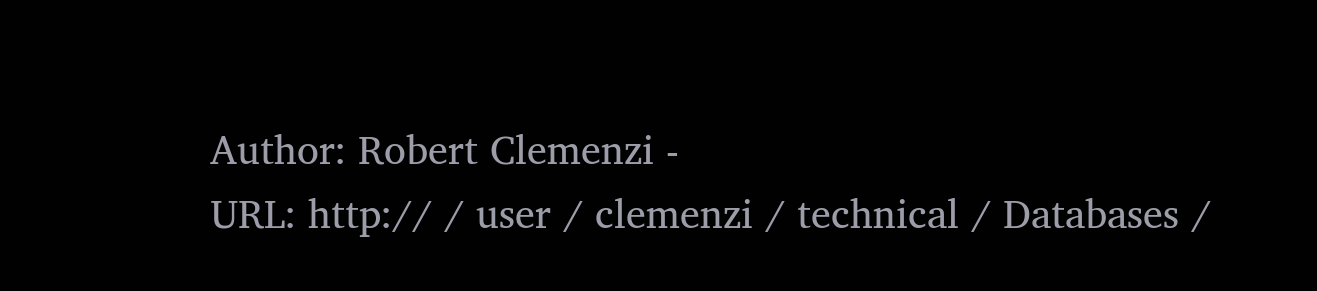Author: Robert Clemenzi -
URL: http:// / user / clemenzi / technical / Databases /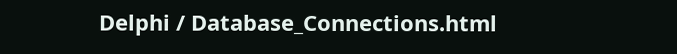Delphi / Database_Connections.html